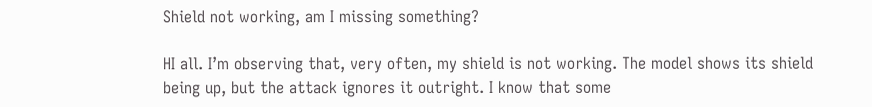Shield not working, am I missing something?

HI all. I’m observing that, very often, my shield is not working. The model shows its shield being up, but the attack ignores it outright. I know that some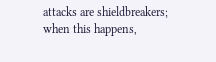attacks are shieldbreakers; when this happens,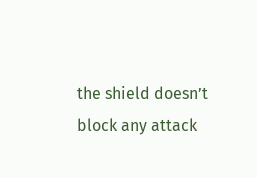the shield doesn’t block any attack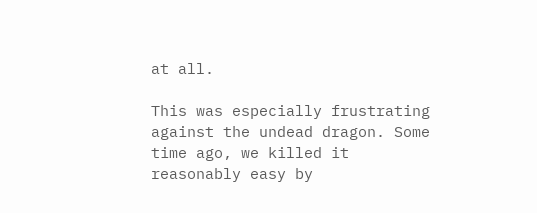at all.

This was especially frustrating against the undead dragon. Some time ago, we killed it reasonably easy by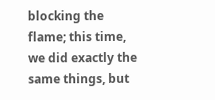blocking the flame; this time, we did exactly the same things, but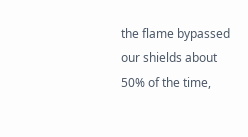the flame bypassed our shields about 50% of the time,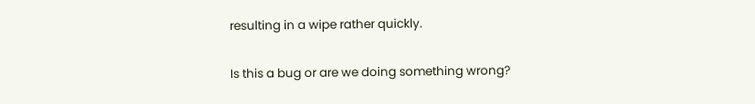resulting in a wipe rather quickly.

Is this a bug or are we doing something wrong?